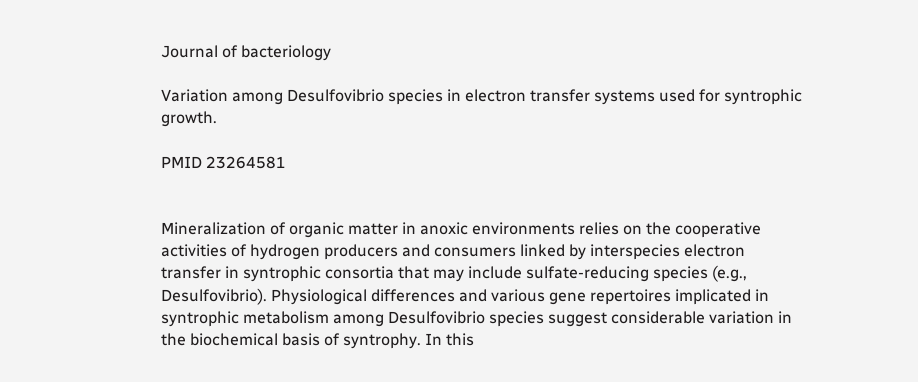Journal of bacteriology

Variation among Desulfovibrio species in electron transfer systems used for syntrophic growth.

PMID 23264581


Mineralization of organic matter in anoxic environments relies on the cooperative activities of hydrogen producers and consumers linked by interspecies electron transfer in syntrophic consortia that may include sulfate-reducing species (e.g., Desulfovibrio). Physiological differences and various gene repertoires implicated in syntrophic metabolism among Desulfovibrio species suggest considerable variation in the biochemical basis of syntrophy. In this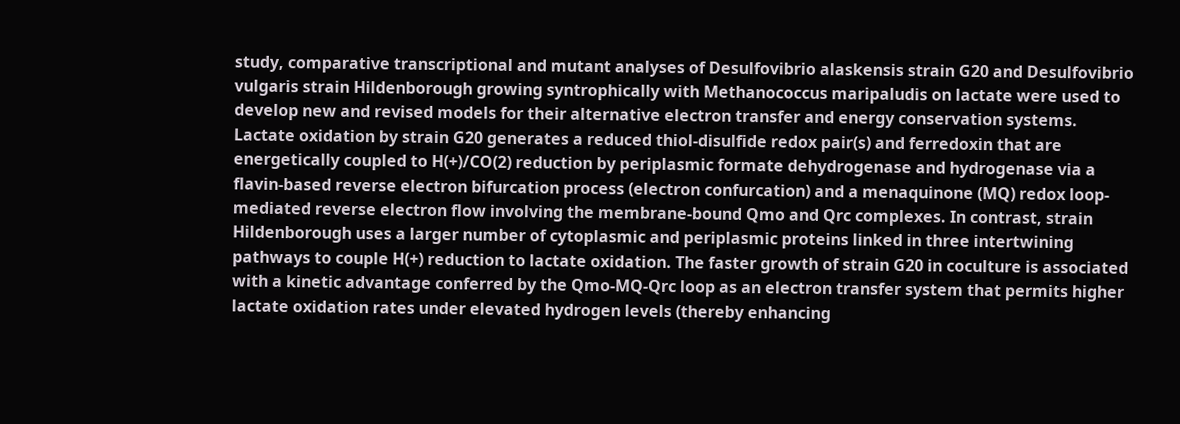study, comparative transcriptional and mutant analyses of Desulfovibrio alaskensis strain G20 and Desulfovibrio vulgaris strain Hildenborough growing syntrophically with Methanococcus maripaludis on lactate were used to develop new and revised models for their alternative electron transfer and energy conservation systems. Lactate oxidation by strain G20 generates a reduced thiol-disulfide redox pair(s) and ferredoxin that are energetically coupled to H(+)/CO(2) reduction by periplasmic formate dehydrogenase and hydrogenase via a flavin-based reverse electron bifurcation process (electron confurcation) and a menaquinone (MQ) redox loop-mediated reverse electron flow involving the membrane-bound Qmo and Qrc complexes. In contrast, strain Hildenborough uses a larger number of cytoplasmic and periplasmic proteins linked in three intertwining pathways to couple H(+) reduction to lactate oxidation. The faster growth of strain G20 in coculture is associated with a kinetic advantage conferred by the Qmo-MQ-Qrc loop as an electron transfer system that permits higher lactate oxidation rates under elevated hydrogen levels (thereby enhancing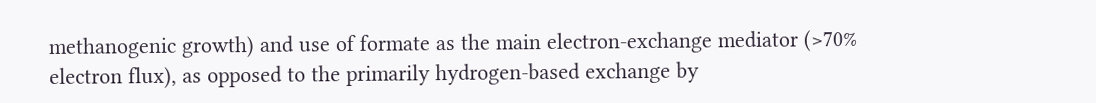methanogenic growth) and use of formate as the main electron-exchange mediator (>70% electron flux), as opposed to the primarily hydrogen-based exchange by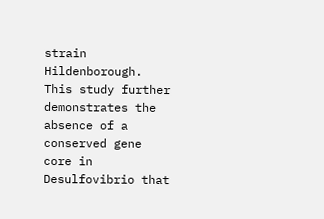strain Hildenborough. This study further demonstrates the absence of a conserved gene core in Desulfovibrio that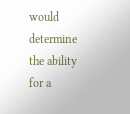would determine the ability for a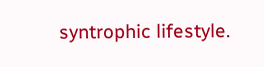syntrophic lifestyle.